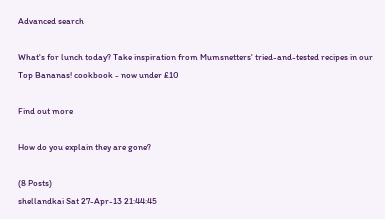Advanced search

What's for lunch today? Take inspiration from Mumsnetters' tried-and-tested recipes in our Top Bananas! cookbook - now under £10

Find out more

How do you explain they are gone?

(8 Posts)
shellandkai Sat 27-Apr-13 21:44:45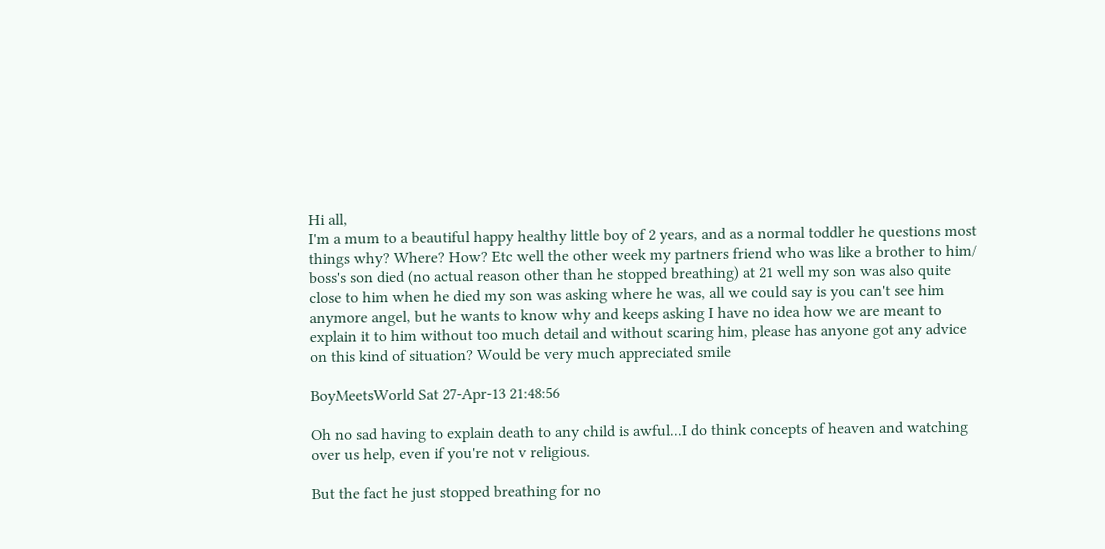Hi all,
I'm a mum to a beautiful happy healthy little boy of 2 years, and as a normal toddler he questions most things why? Where? How? Etc well the other week my partners friend who was like a brother to him/ boss's son died (no actual reason other than he stopped breathing) at 21 well my son was also quite close to him when he died my son was asking where he was, all we could say is you can't see him anymore angel, but he wants to know why and keeps asking I have no idea how we are meant to explain it to him without too much detail and without scaring him, please has anyone got any advice on this kind of situation? Would be very much appreciated smile

BoyMeetsWorld Sat 27-Apr-13 21:48:56

Oh no sad having to explain death to any child is awful...I do think concepts of heaven and watching over us help, even if you're not v religious.

But the fact he just stopped breathing for no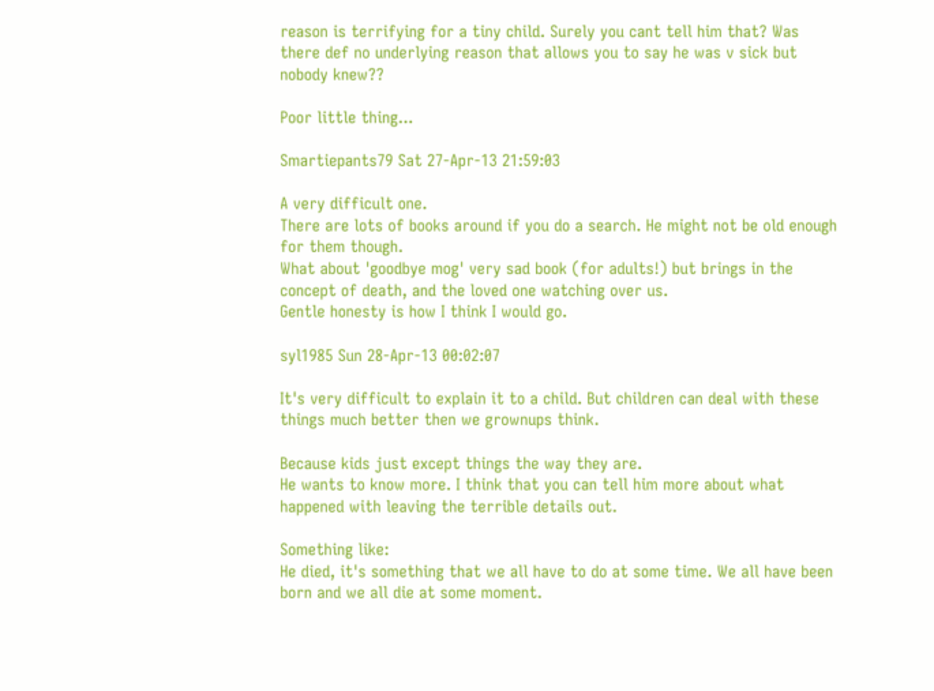reason is terrifying for a tiny child. Surely you cant tell him that? Was there def no underlying reason that allows you to say he was v sick but nobody knew??

Poor little thing...

Smartiepants79 Sat 27-Apr-13 21:59:03

A very difficult one.
There are lots of books around if you do a search. He might not be old enough for them though.
What about 'goodbye mog' very sad book (for adults!) but brings in the concept of death, and the loved one watching over us.
Gentle honesty is how I think I would go.

syl1985 Sun 28-Apr-13 00:02:07

It's very difficult to explain it to a child. But children can deal with these things much better then we grownups think.

Because kids just except things the way they are.
He wants to know more. I think that you can tell him more about what happened with leaving the terrible details out.

Something like:
He died, it's something that we all have to do at some time. We all have been born and we all die at some moment.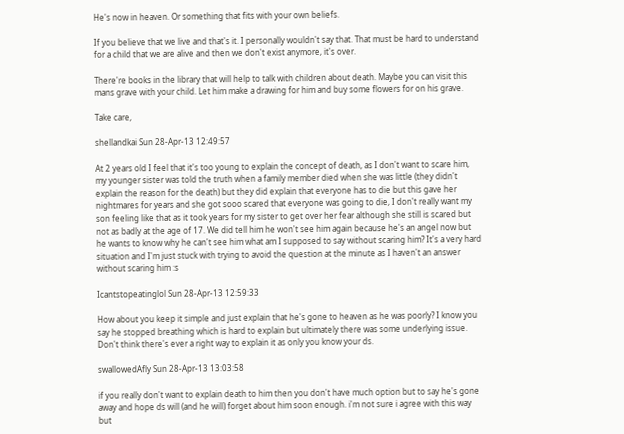He's now in heaven. Or something that fits with your own beliefs.

If you believe that we live and that's it. I personally wouldn't say that. That must be hard to understand for a child that we are alive and then we don't exist anymore, it's over.

There're books in the library that will help to talk with children about death. Maybe you can visit this mans grave with your child. Let him make a drawing for him and buy some flowers for on his grave.

Take care,

shellandkai Sun 28-Apr-13 12:49:57

At 2 years old I feel that it's too young to explain the concept of death, as I don't want to scare him, my younger sister was told the truth when a family member died when she was little (they didn't explain the reason for the death) but they did explain that everyone has to die but this gave her nightmares for years and she got sooo scared that everyone was going to die, I don't really want my son feeling like that as it took years for my sister to get over her fear although she still is scared but not as badly at the age of 17. We did tell him he won't see him again because he's an angel now but he wants to know why he can't see him what am I supposed to say without scaring him? It's a very hard situation and I'm just stuck with trying to avoid the question at the minute as I haven't an answer without scaring him :s

Icantstopeatinglol Sun 28-Apr-13 12:59:33

How about you keep it simple and just explain that he's gone to heaven as he was poorly? I know you say he stopped breathing which is hard to explain but ultimately there was some underlying issue. Don't think there's ever a right way to explain it as only you know your ds.

swallowedAfly Sun 28-Apr-13 13:03:58

if you really don't want to explain death to him then you don't have much option but to say he's gone away and hope ds will (and he will) forget about him soon enough. i'm not sure i agree with this way but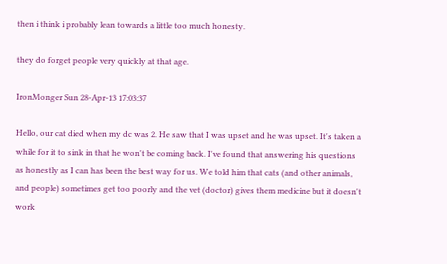then i think i probably lean towards a little too much honesty.

they do forget people very quickly at that age.

IronMonger Sun 28-Apr-13 17:03:37

Hello, our cat died when my dc was 2. He saw that I was upset and he was upset. It's taken a while for it to sink in that he won't be coming back. I've found that answering his questions as honestly as I can has been the best way for us. We told him that cats (and other animals, and people) sometimes get too poorly and the vet (doctor) gives them medicine but it doesn't work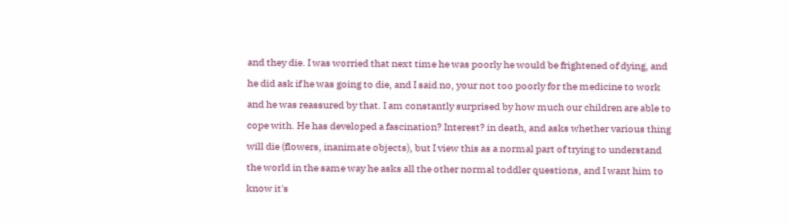and they die. I was worried that next time he was poorly he would be frightened of dying, and he did ask if he was going to die, and I said no, your not too poorly for the medicine to work and he was reassured by that. I am constantly surprised by how much our children are able to cope with. He has developed a fascination? Interest? in death, and asks whether various thing will die (flowers, inanimate objects), but I view this as a normal part of trying to understand the world in the same way he asks all the other normal toddler questions, and I want him to know it's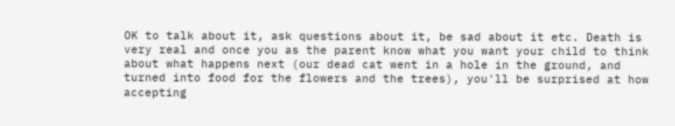OK to talk about it, ask questions about it, be sad about it etc. Death is very real and once you as the parent know what you want your child to think about what happens next (our dead cat went in a hole in the ground, and turned into food for the flowers and the trees), you'll be surprised at how accepting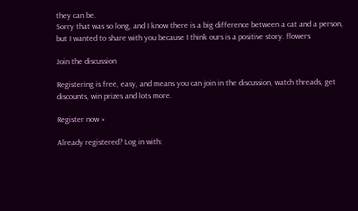they can be.
Sorry that was so long, and I know there is a big difference between a cat and a person, but I wanted to share with you because I think ours is a positive story. flowers

Join the discussion

Registering is free, easy, and means you can join in the discussion, watch threads, get discounts, win prizes and lots more.

Register now »

Already registered? Log in with: